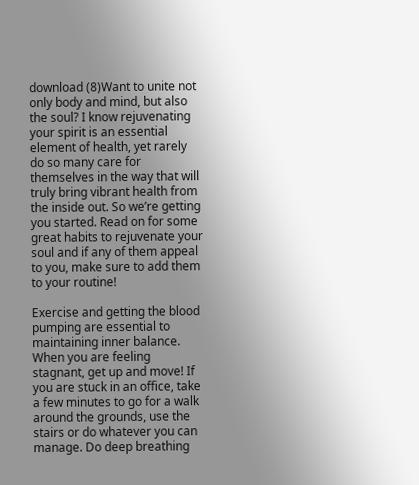download (8)Want to unite not only body and mind, but also the soul? I know rejuvenating your spirit is an essential element of health, yet rarely do so many care for themselves in the way that will truly bring vibrant health from the inside out. So we’re getting you started. Read on for some great habits to rejuvenate your soul and if any of them appeal to you, make sure to add them to your routine!

Exercise and getting the blood pumping are essential to maintaining inner balance. When you are feeling stagnant, get up and move! If you are stuck in an office, take a few minutes to go for a walk around the grounds, use the stairs or do whatever you can manage. Do deep breathing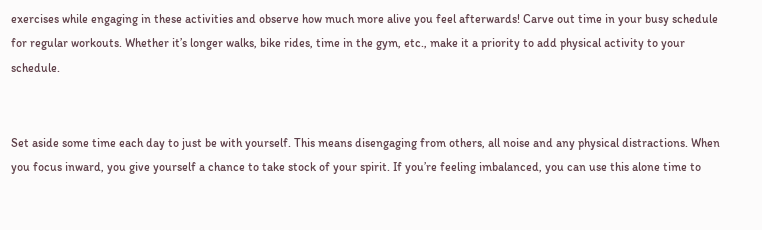exercises while engaging in these activities and observe how much more alive you feel afterwards! Carve out time in your busy schedule for regular workouts. Whether it’s longer walks, bike rides, time in the gym, etc., make it a priority to add physical activity to your schedule.


Set aside some time each day to just be with yourself. This means disengaging from others, all noise and any physical distractions. When you focus inward, you give yourself a chance to take stock of your spirit. If you’re feeling imbalanced, you can use this alone time to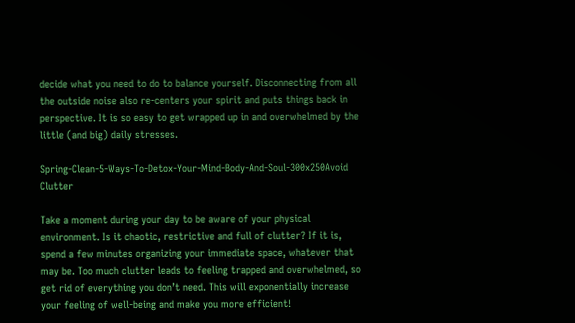decide what you need to do to balance yourself. Disconnecting from all the outside noise also re-centers your spirit and puts things back in perspective. It is so easy to get wrapped up in and overwhelmed by the little (and big) daily stresses.

Spring-Clean-5-Ways-To-Detox-Your-Mind-Body-And-Soul-300x250Avoid Clutter

Take a moment during your day to be aware of your physical environment. Is it chaotic, restrictive and full of clutter? If it is, spend a few minutes organizing your immediate space, whatever that may be. Too much clutter leads to feeling trapped and overwhelmed, so get rid of everything you don’t need. This will exponentially increase your feeling of well-being and make you more efficient!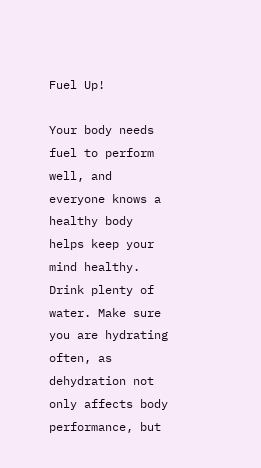Fuel Up!

Your body needs fuel to perform well, and everyone knows a healthy body helps keep your mind healthy. Drink plenty of water. Make sure you are hydrating often, as dehydration not only affects body performance, but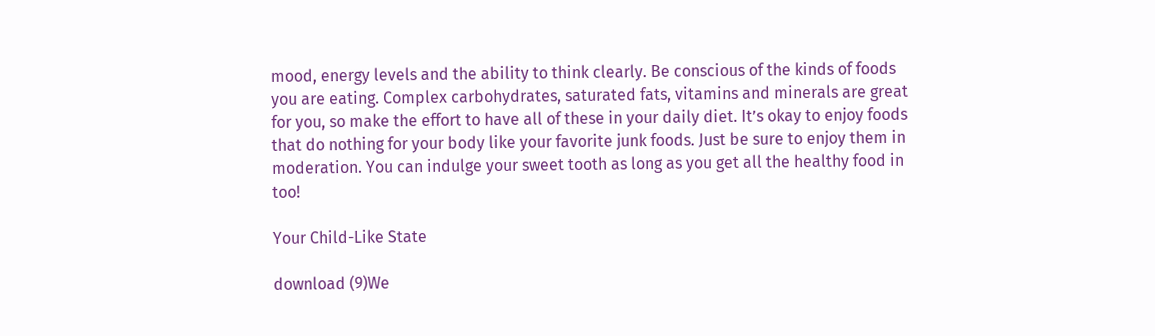mood, energy levels and the ability to think clearly. Be conscious of the kinds of foods you are eating. Complex carbohydrates, saturated fats, vitamins and minerals are great for you, so make the effort to have all of these in your daily diet. It’s okay to enjoy foods that do nothing for your body like your favorite junk foods. Just be sure to enjoy them in moderation. You can indulge your sweet tooth as long as you get all the healthy food in too!

Your Child-Like State

download (9)We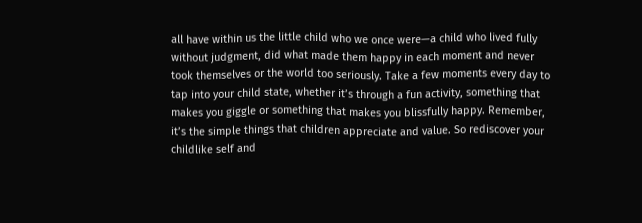all have within us the little child who we once were—a child who lived fully without judgment, did what made them happy in each moment and never took themselves or the world too seriously. Take a few moments every day to tap into your child state, whether it’s through a fun activity, something that makes you giggle or something that makes you blissfully happy. Remember, it’s the simple things that children appreciate and value. So rediscover your childlike self and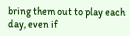bring them out to play each day, even if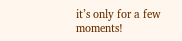it’s only for a few moments!